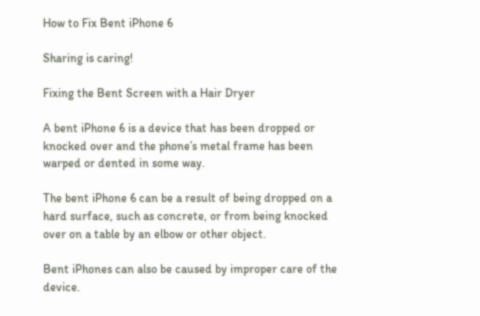How to Fix Bent iPhone 6

Sharing is caring!

Fixing the Bent Screen with a Hair Dryer

A bent iPhone 6 is a device that has been dropped or knocked over and the phone’s metal frame has been warped or dented in some way.

The bent iPhone 6 can be a result of being dropped on a hard surface, such as concrete, or from being knocked over on a table by an elbow or other object.

Bent iPhones can also be caused by improper care of the device.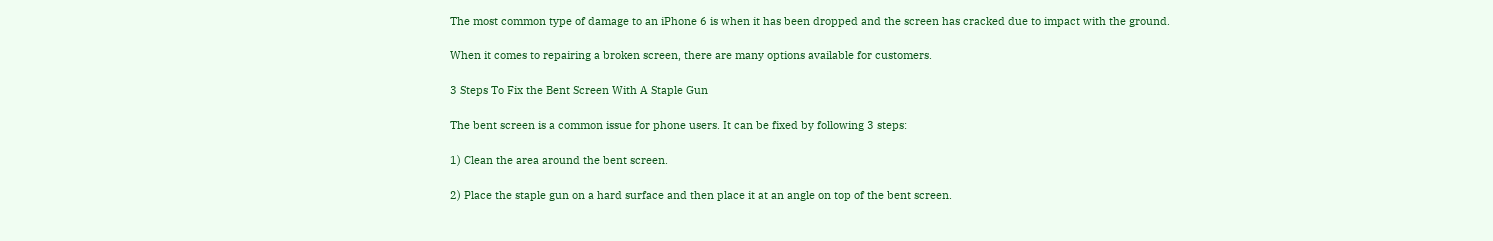The most common type of damage to an iPhone 6 is when it has been dropped and the screen has cracked due to impact with the ground.

When it comes to repairing a broken screen, there are many options available for customers.

3 Steps To Fix the Bent Screen With A Staple Gun

The bent screen is a common issue for phone users. It can be fixed by following 3 steps:

1) Clean the area around the bent screen.

2) Place the staple gun on a hard surface and then place it at an angle on top of the bent screen.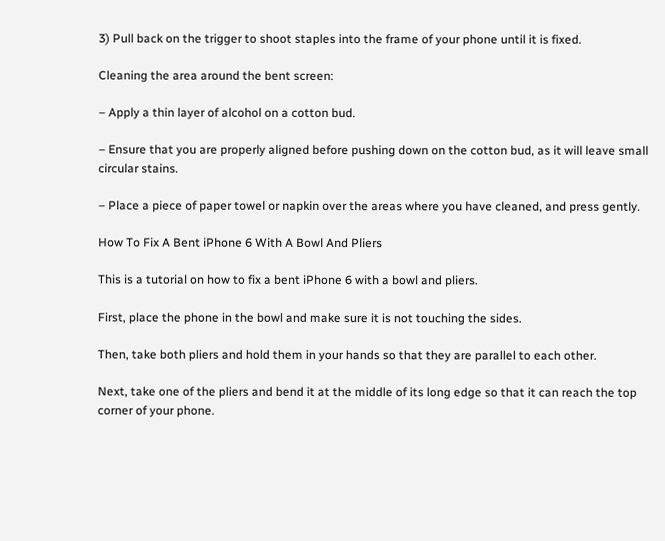3) Pull back on the trigger to shoot staples into the frame of your phone until it is fixed.

Cleaning the area around the bent screen:

– Apply a thin layer of alcohol on a cotton bud.

– Ensure that you are properly aligned before pushing down on the cotton bud, as it will leave small circular stains.

– Place a piece of paper towel or napkin over the areas where you have cleaned, and press gently.

How To Fix A Bent iPhone 6 With A Bowl And Pliers

This is a tutorial on how to fix a bent iPhone 6 with a bowl and pliers.

First, place the phone in the bowl and make sure it is not touching the sides.

Then, take both pliers and hold them in your hands so that they are parallel to each other.

Next, take one of the pliers and bend it at the middle of its long edge so that it can reach the top corner of your phone.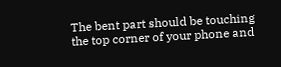The bent part should be touching the top corner of your phone and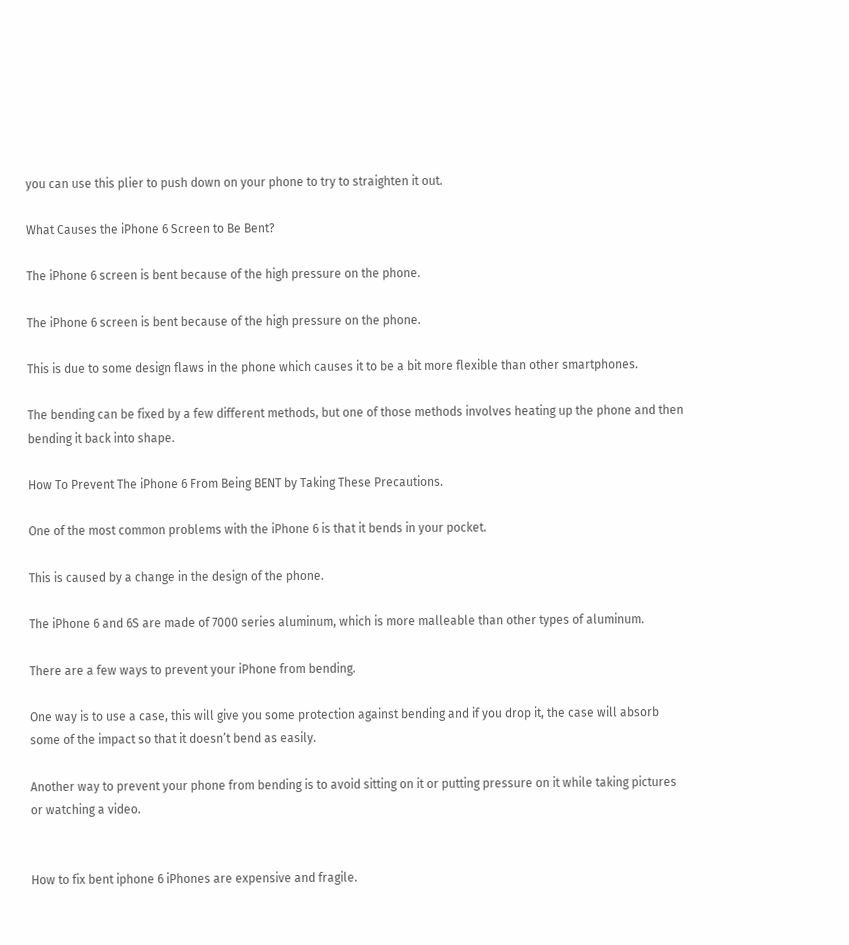you can use this plier to push down on your phone to try to straighten it out.

What Causes the iPhone 6 Screen to Be Bent?

The iPhone 6 screen is bent because of the high pressure on the phone.

The iPhone 6 screen is bent because of the high pressure on the phone.

This is due to some design flaws in the phone which causes it to be a bit more flexible than other smartphones.

The bending can be fixed by a few different methods, but one of those methods involves heating up the phone and then bending it back into shape.

How To Prevent The iPhone 6 From Being BENT by Taking These Precautions.

One of the most common problems with the iPhone 6 is that it bends in your pocket.

This is caused by a change in the design of the phone.

The iPhone 6 and 6S are made of 7000 series aluminum, which is more malleable than other types of aluminum.

There are a few ways to prevent your iPhone from bending.

One way is to use a case, this will give you some protection against bending and if you drop it, the case will absorb some of the impact so that it doesn’t bend as easily.

Another way to prevent your phone from bending is to avoid sitting on it or putting pressure on it while taking pictures or watching a video.


How to fix bent iphone 6 iPhones are expensive and fragile.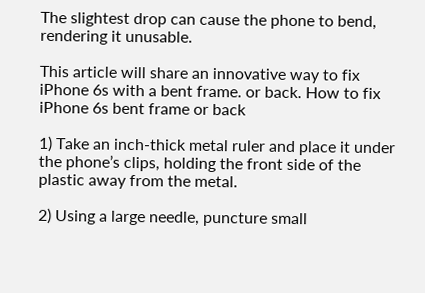The slightest drop can cause the phone to bend, rendering it unusable.

This article will share an innovative way to fix iPhone 6s with a bent frame. or back. How to fix iPhone 6s bent frame or back

1) Take an inch-thick metal ruler and place it under the phone’s clips, holding the front side of the plastic away from the metal.

2) Using a large needle, puncture small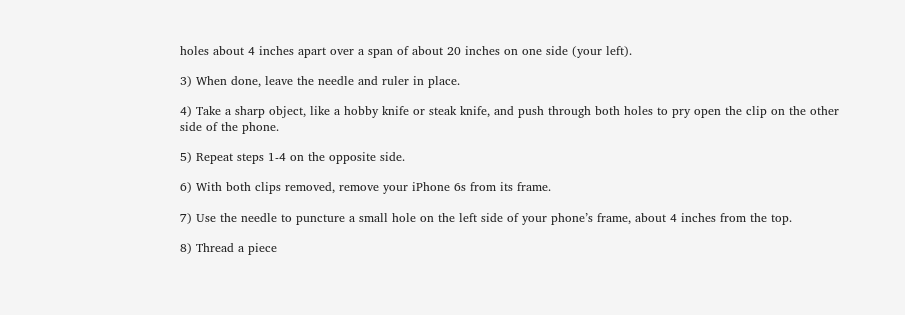holes about 4 inches apart over a span of about 20 inches on one side (your left).

3) When done, leave the needle and ruler in place.

4) Take a sharp object, like a hobby knife or steak knife, and push through both holes to pry open the clip on the other side of the phone.

5) Repeat steps 1-4 on the opposite side.

6) With both clips removed, remove your iPhone 6s from its frame.

7) Use the needle to puncture a small hole on the left side of your phone’s frame, about 4 inches from the top.

8) Thread a piece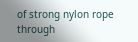of strong nylon rope through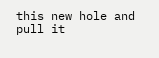this new hole and pull it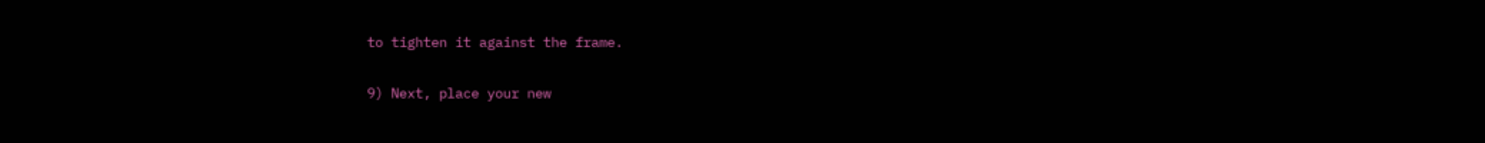to tighten it against the frame.

9) Next, place your new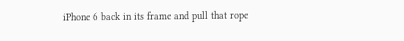iPhone 6 back in its frame and pull that rope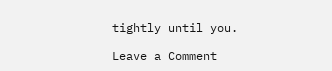tightly until you.

Leave a Comment